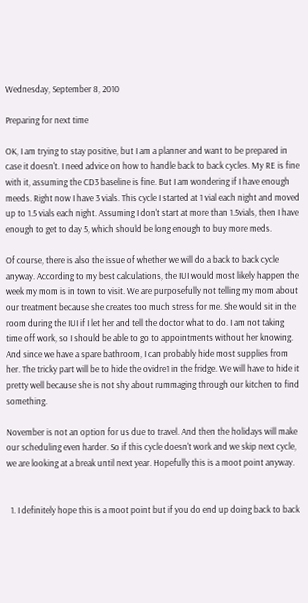Wednesday, September 8, 2010

Preparing for next time

OK, I am trying to stay positive, but I am a planner and want to be prepared in case it doesn't. I need advice on how to handle back to back cycles. My RE is fine with it, assuming the CD3 baseline is fine. But I am wondering if I have enough meeds. Right now I have 3 vials. This cycle I started at 1 vial each night and moved up to 1.5 vials each night. Assuming I don't start at more than 1.5vials, then I have enough to get to day 5, which should be long enough to buy more meds.

Of course, there is also the issue of whether we will do a back to back cycle anyway. According to my best calculations, the IUI would most likely happen the week my mom is in town to visit. We are purposefully not telling my mom about our treatment because she creates too much stress for me. She would sit in the room during the IUI if I let her and tell the doctor what to do. I am not taking time off work, so I should be able to go to appointments without her knowing. And since we have a spare bathroom, I can probably hide most supplies from her. The tricky part will be to hide the ovidre1 in the fridge. We will have to hide it pretty well because she is not shy about rummaging through our kitchen to find something.

November is not an option for us due to travel. And then the holidays will make our scheduling even harder. So if this cycle doesn't work and we skip next cycle, we are looking at a break until next year. Hopefully this is a moot point anyway.


  1. I definitely hope this is a moot point but if you do end up doing back to back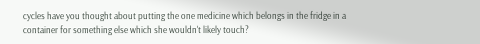cycles have you thought about putting the one medicine which belongs in the fridge in a container for something else which she wouldn't likely touch?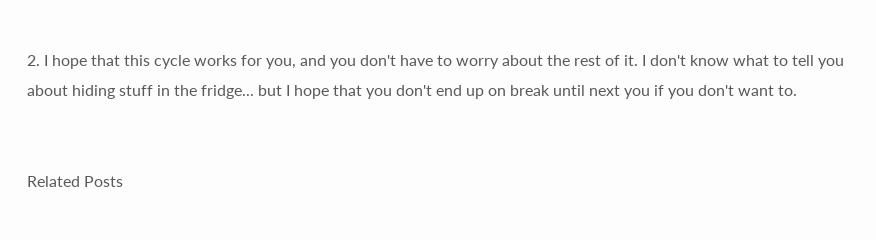2. I hope that this cycle works for you, and you don't have to worry about the rest of it. I don't know what to tell you about hiding stuff in the fridge... but I hope that you don't end up on break until next you if you don't want to.


Related Posts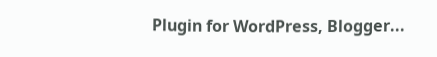Plugin for WordPress, Blogger...